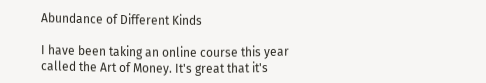Abundance of Different Kinds

I have been taking an online course this year called the Art of Money. It's great that it's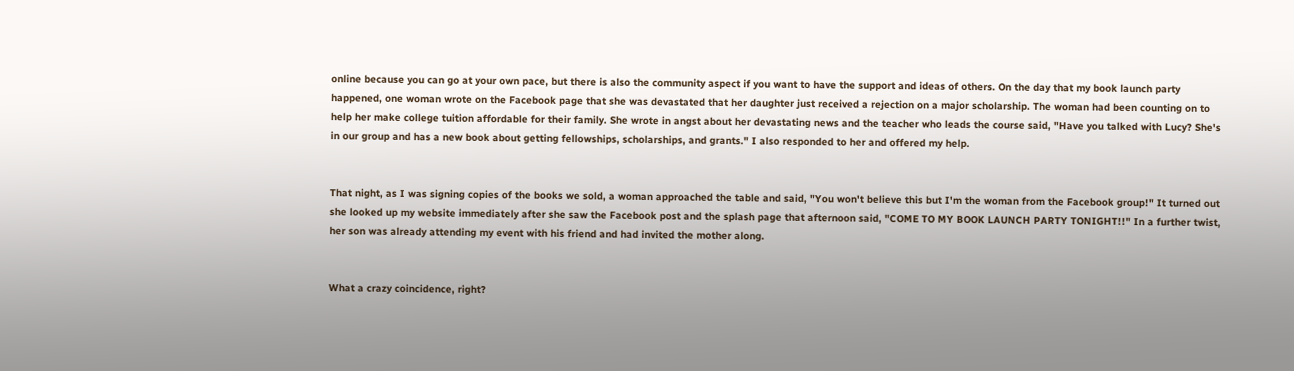online because you can go at your own pace, but there is also the community aspect if you want to have the support and ideas of others. On the day that my book launch party happened, one woman wrote on the Facebook page that she was devastated that her daughter just received a rejection on a major scholarship. The woman had been counting on to help her make college tuition affordable for their family. She wrote in angst about her devastating news and the teacher who leads the course said, "Have you talked with Lucy? She's in our group and has a new book about getting fellowships, scholarships, and grants." I also responded to her and offered my help.


That night, as I was signing copies of the books we sold, a woman approached the table and said, "You won't believe this but I'm the woman from the Facebook group!" It turned out she looked up my website immediately after she saw the Facebook post and the splash page that afternoon said, "COME TO MY BOOK LAUNCH PARTY TONIGHT!!" In a further twist, her son was already attending my event with his friend and had invited the mother along.


What a crazy coincidence, right?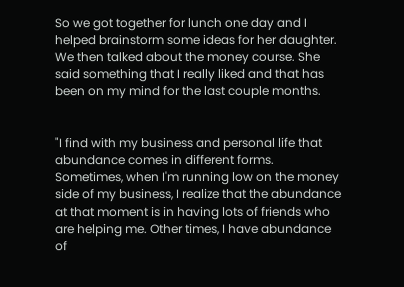So we got together for lunch one day and I helped brainstorm some ideas for her daughter. We then talked about the money course. She said something that I really liked and that has been on my mind for the last couple months.


"I find with my business and personal life that abundance comes in different forms. Sometimes, when I'm running low on the money side of my business, I realize that the abundance at that moment is in having lots of friends who are helping me. Other times, I have abundance of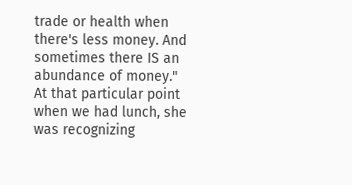trade or health when there's less money. And sometimes there IS an abundance of money." At that particular point when we had lunch, she was recognizing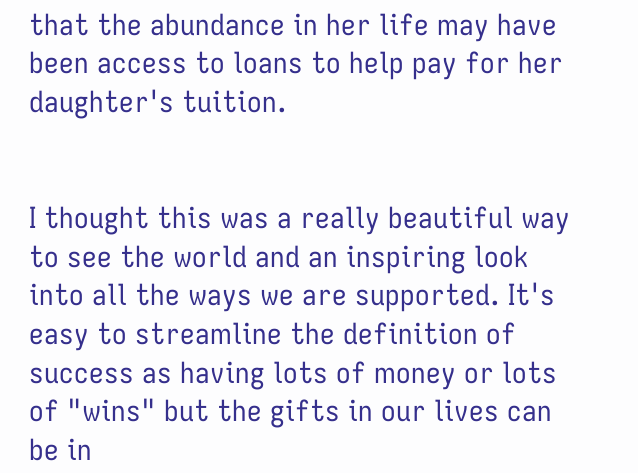that the abundance in her life may have been access to loans to help pay for her daughter's tuition.


I thought this was a really beautiful way to see the world and an inspiring look into all the ways we are supported. It's easy to streamline the definition of success as having lots of money or lots of "wins" but the gifts in our lives can be in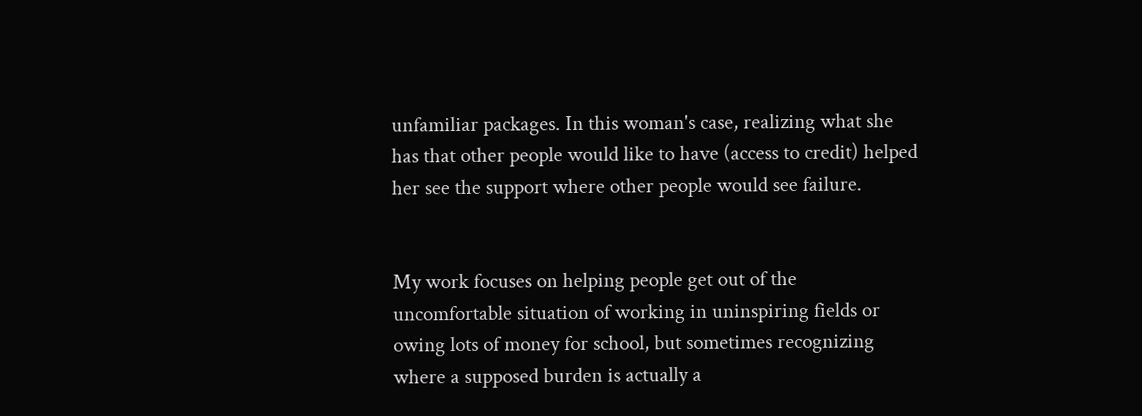unfamiliar packages. In this woman's case, realizing what she has that other people would like to have (access to credit) helped her see the support where other people would see failure.


My work focuses on helping people get out of the uncomfortable situation of working in uninspiring fields or owing lots of money for school, but sometimes recognizing where a supposed burden is actually a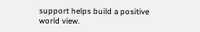support helps build a positive world view.